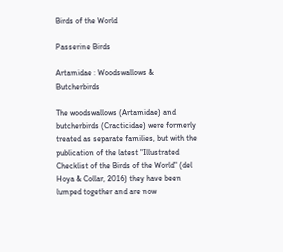Birds of the World

Passerine Birds

Artamidae : Woodswallows & Butcherbirds

The woodswallows (Artamidae) and butcherbirds (Cracticidae) were formerly treated as separate families, but with the publication of the latest "Illustrated Checklist of the Birds of the World" (del Hoya & Collar, 2016) they have been lumped together and are now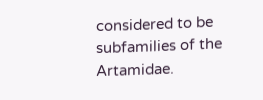considered to be subfamilies of the Artamidae.